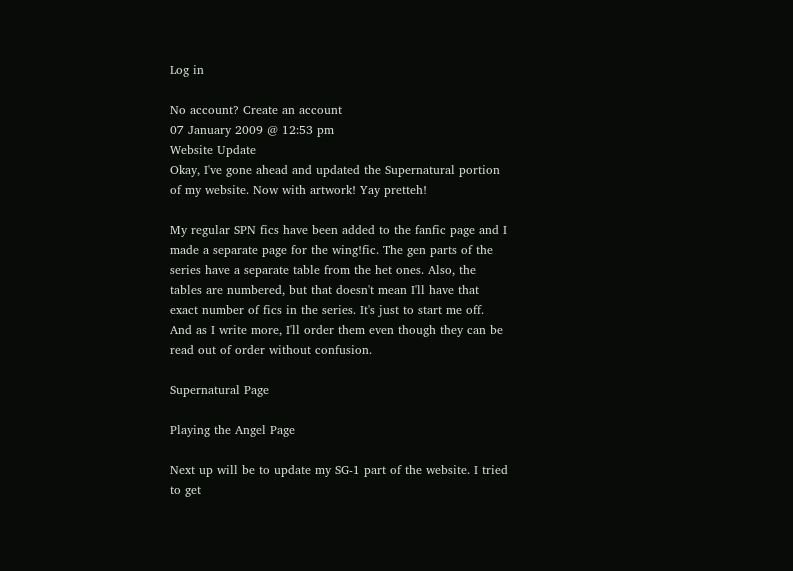Log in

No account? Create an account
07 January 2009 @ 12:53 pm
Website Update
Okay, I've gone ahead and updated the Supernatural portion of my website. Now with artwork! Yay pretteh!

My regular SPN fics have been added to the fanfic page and I made a separate page for the wing!fic. The gen parts of the series have a separate table from the het ones. Also, the tables are numbered, but that doesn't mean I'll have that exact number of fics in the series. It's just to start me off. And as I write more, I'll order them even though they can be read out of order without confusion.

Supernatural Page

Playing the Angel Page

Next up will be to update my SG-1 part of the website. I tried to get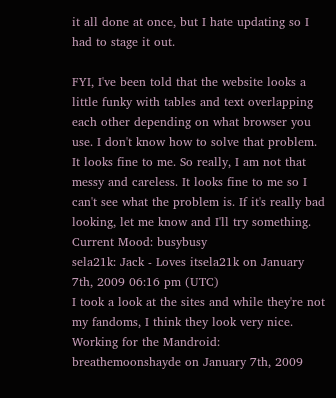it all done at once, but I hate updating so I had to stage it out.

FYI, I've been told that the website looks a little funky with tables and text overlapping each other depending on what browser you use. I don't know how to solve that problem. It looks fine to me. So really, I am not that messy and careless. It looks fine to me so I can't see what the problem is. If it's really bad looking, let me know and I'll try something.
Current Mood: busybusy
sela21k: Jack - Loves itsela21k on January 7th, 2009 06:16 pm (UTC)
I took a look at the sites and while they're not my fandoms, I think they look very nice.
Working for the Mandroid: breathemoonshayde on January 7th, 2009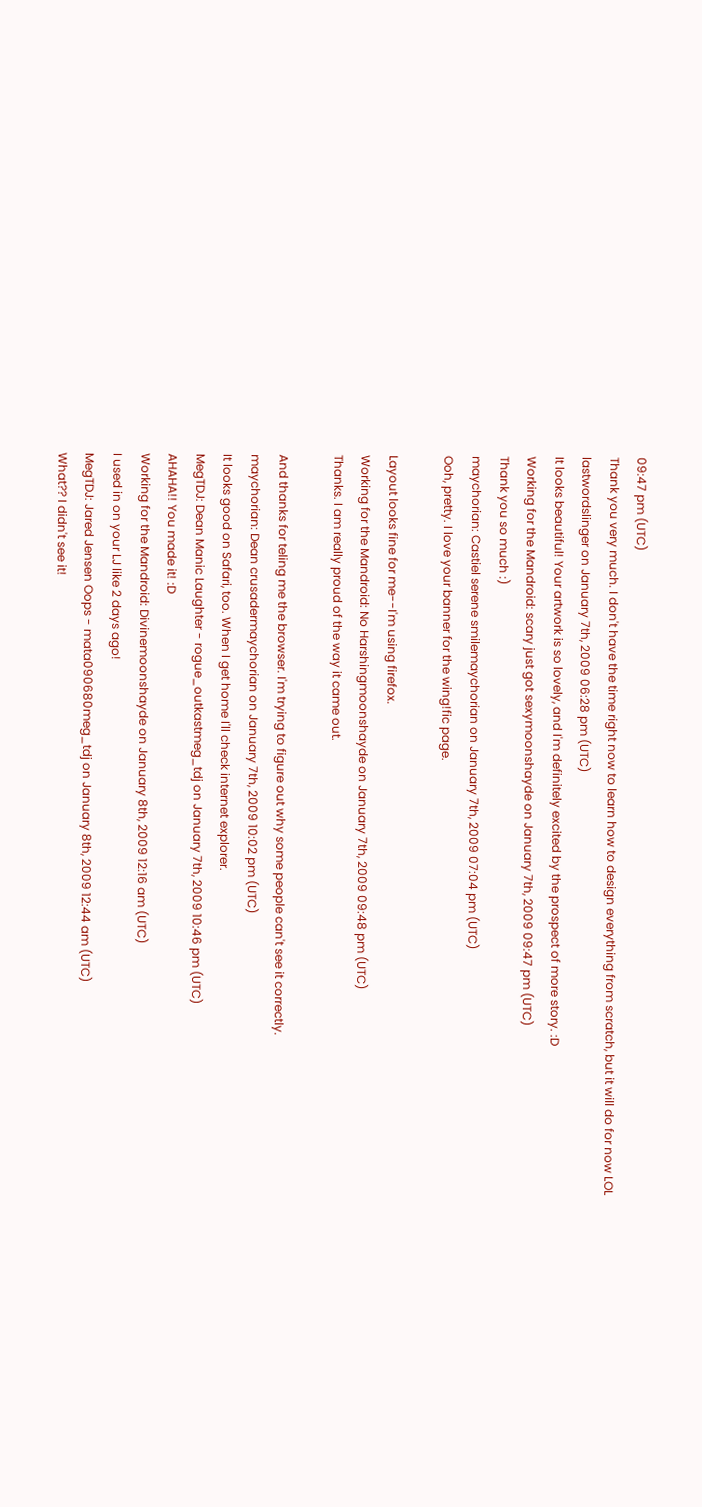09:47 pm (UTC)
Thank you very much. I don't have the time right now to learn how to design everything from scratch, but it will do for now LOL
lastwordslinger on January 7th, 2009 06:28 pm (UTC)
It looks beautiful! Your artwork is so lovely, and I'm definitely excited by the prospect of more story. :D
Working for the Mandroid: scary just got sexymoonshayde on January 7th, 2009 09:47 pm (UTC)
Thank you so much :)
maychorian: Castiel serene smilemaychorian on January 7th, 2009 07:04 pm (UTC)
Ooh, pretty. I love your banner for the wing!fic page.

Layout looks fine for me--I'm using firefox.
Working for the Mandroid: No Harshingmoonshayde on January 7th, 2009 09:48 pm (UTC)
Thanks. I am really proud of the way it came out.

And thanks for teling me the browser. I'm trying to figure out why some people can't see it correctly.
maychorian: Dean crusadermaychorian on January 7th, 2009 10:02 pm (UTC)
It looks good on Safari, too. When I get home I'll check internet explorer.
MegTDJ: Dean Manic Laughter - rogue_outkastmeg_tdj on January 7th, 2009 10:46 pm (UTC)
AHAHA!! You made it! :D
Working for the Mandroid: Divinemoonshayde on January 8th, 2009 12:16 am (UTC)
I used in on your LJ like 2 days ago!
MegTDJ: Jared Jensen Oops - mata090680meg_tdj on January 8th, 2009 12:44 am (UTC)
What?? I didn't see it!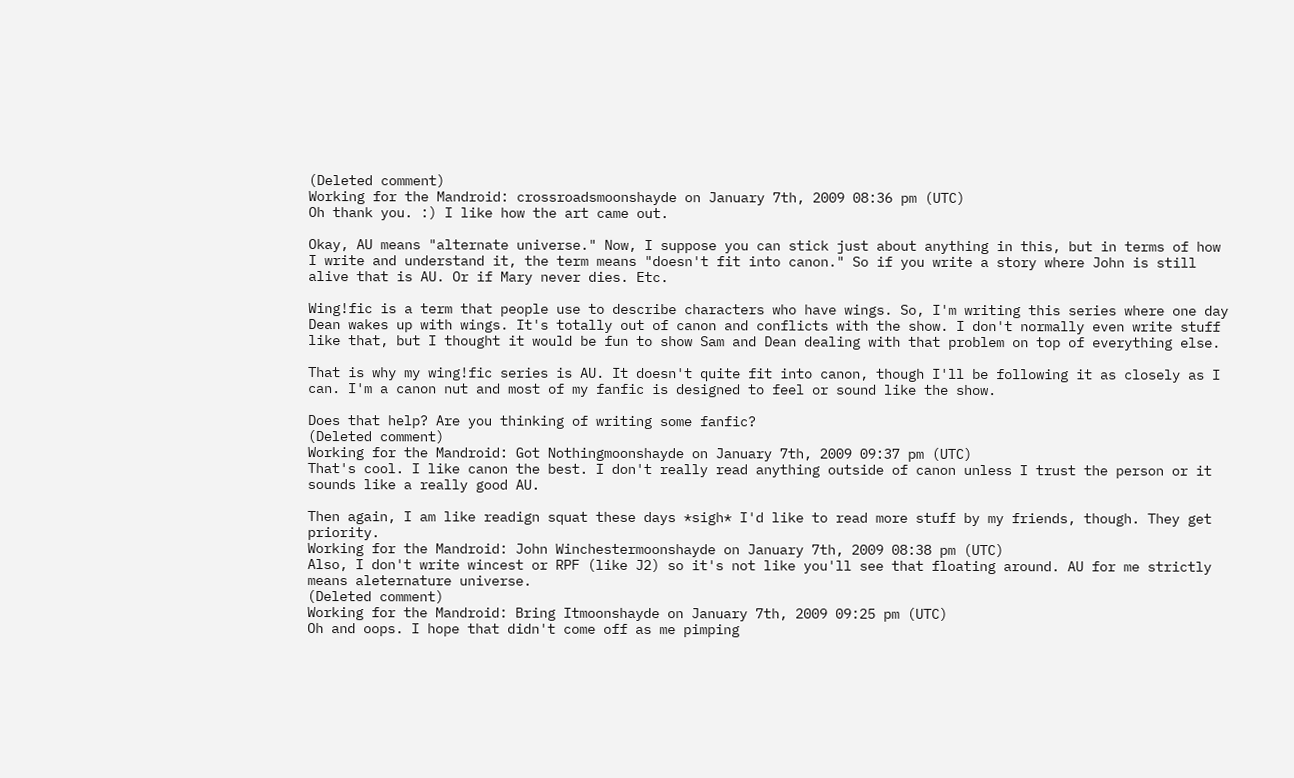(Deleted comment)
Working for the Mandroid: crossroadsmoonshayde on January 7th, 2009 08:36 pm (UTC)
Oh thank you. :) I like how the art came out.

Okay, AU means "alternate universe." Now, I suppose you can stick just about anything in this, but in terms of how I write and understand it, the term means "doesn't fit into canon." So if you write a story where John is still alive that is AU. Or if Mary never dies. Etc.

Wing!fic is a term that people use to describe characters who have wings. So, I'm writing this series where one day Dean wakes up with wings. It's totally out of canon and conflicts with the show. I don't normally even write stuff like that, but I thought it would be fun to show Sam and Dean dealing with that problem on top of everything else.

That is why my wing!fic series is AU. It doesn't quite fit into canon, though I'll be following it as closely as I can. I'm a canon nut and most of my fanfic is designed to feel or sound like the show.

Does that help? Are you thinking of writing some fanfic?
(Deleted comment)
Working for the Mandroid: Got Nothingmoonshayde on January 7th, 2009 09:37 pm (UTC)
That's cool. I like canon the best. I don't really read anything outside of canon unless I trust the person or it sounds like a really good AU.

Then again, I am like readign squat these days *sigh* I'd like to read more stuff by my friends, though. They get priority.
Working for the Mandroid: John Winchestermoonshayde on January 7th, 2009 08:38 pm (UTC)
Also, I don't write wincest or RPF (like J2) so it's not like you'll see that floating around. AU for me strictly means aleternature universe.
(Deleted comment)
Working for the Mandroid: Bring Itmoonshayde on January 7th, 2009 09:25 pm (UTC)
Oh and oops. I hope that didn't come off as me pimping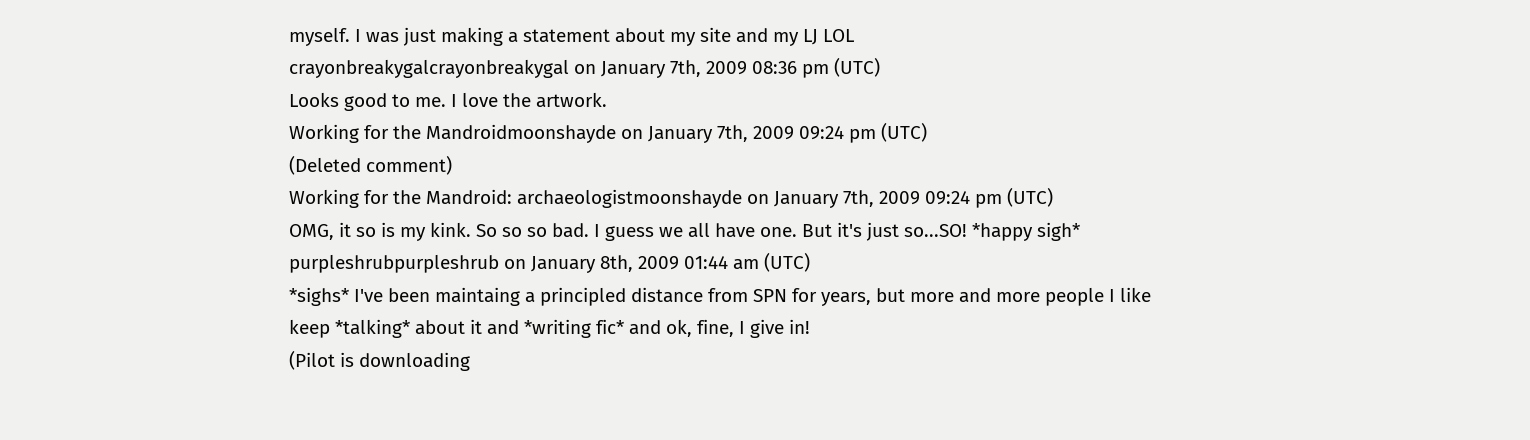myself. I was just making a statement about my site and my LJ LOL
crayonbreakygalcrayonbreakygal on January 7th, 2009 08:36 pm (UTC)
Looks good to me. I love the artwork.
Working for the Mandroidmoonshayde on January 7th, 2009 09:24 pm (UTC)
(Deleted comment)
Working for the Mandroid: archaeologistmoonshayde on January 7th, 2009 09:24 pm (UTC)
OMG, it so is my kink. So so so bad. I guess we all have one. But it's just so...SO! *happy sigh*
purpleshrubpurpleshrub on January 8th, 2009 01:44 am (UTC)
*sighs* I've been maintaing a principled distance from SPN for years, but more and more people I like keep *talking* about it and *writing fic* and ok, fine, I give in!
(Pilot is downloading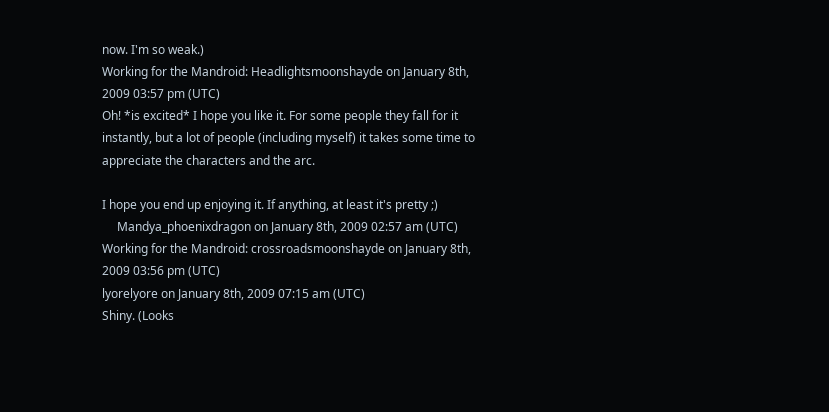now. I'm so weak.)
Working for the Mandroid: Headlightsmoonshayde on January 8th, 2009 03:57 pm (UTC)
Oh! *is excited* I hope you like it. For some people they fall for it instantly, but a lot of people (including myself) it takes some time to appreciate the characters and the arc.

I hope you end up enjoying it. If anything, at least it's pretty ;)
     Mandya_phoenixdragon on January 8th, 2009 02:57 am (UTC)
Working for the Mandroid: crossroadsmoonshayde on January 8th, 2009 03:56 pm (UTC)
lyorelyore on January 8th, 2009 07:15 am (UTC)
Shiny. (Looks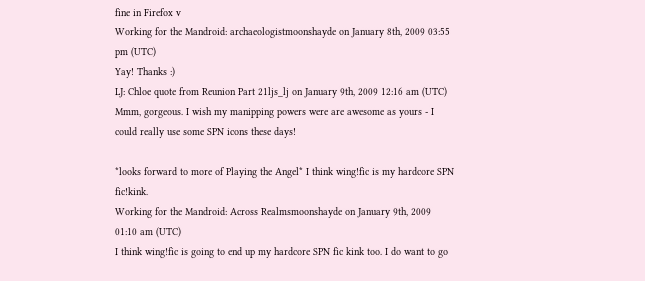fine in Firefox v
Working for the Mandroid: archaeologistmoonshayde on January 8th, 2009 03:55 pm (UTC)
Yay! Thanks :)
LJ: Chloe quote from Reunion Part 21ljs_lj on January 9th, 2009 12:16 am (UTC)
Mmm, gorgeous. I wish my manipping powers were are awesome as yours - I could really use some SPN icons these days!

*looks forward to more of Playing the Angel* I think wing!fic is my hardcore SPN fic!kink.
Working for the Mandroid: Across Realmsmoonshayde on January 9th, 2009 01:10 am (UTC)
I think wing!fic is going to end up my hardcore SPN fic kink too. I do want to go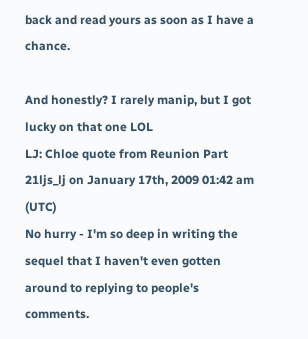back and read yours as soon as I have a chance.

And honestly? I rarely manip, but I got lucky on that one LOL
LJ: Chloe quote from Reunion Part 21ljs_lj on January 17th, 2009 01:42 am (UTC)
No hurry - I'm so deep in writing the sequel that I haven't even gotten around to replying to people's comments.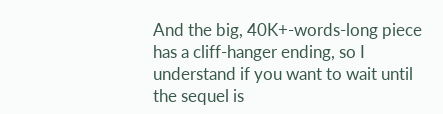And the big, 40K+-words-long piece has a cliff-hanger ending, so I understand if you want to wait until the sequel is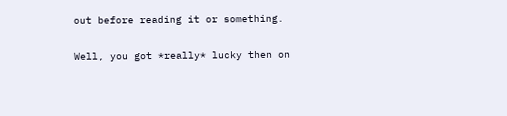out before reading it or something.

Well, you got *really* lucky then on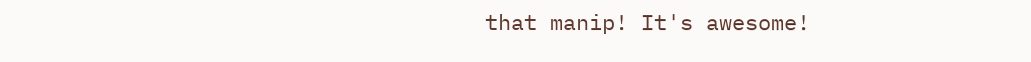that manip! It's awesome!